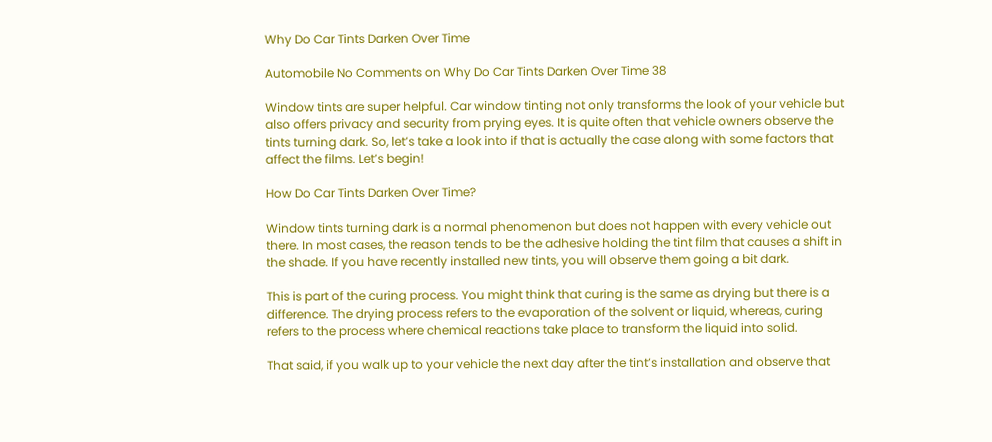Why Do Car Tints Darken Over Time

Automobile No Comments on Why Do Car Tints Darken Over Time 38

Window tints are super helpful. Car window tinting not only transforms the look of your vehicle but also offers privacy and security from prying eyes. It is quite often that vehicle owners observe the tints turning dark. So, let’s take a look into if that is actually the case along with some factors that affect the films. Let’s begin!

How Do Car Tints Darken Over Time?

Window tints turning dark is a normal phenomenon but does not happen with every vehicle out there. In most cases, the reason tends to be the adhesive holding the tint film that causes a shift in the shade. If you have recently installed new tints, you will observe them going a bit dark.

This is part of the curing process. You might think that curing is the same as drying but there is a difference. The drying process refers to the evaporation of the solvent or liquid, whereas, curing refers to the process where chemical reactions take place to transform the liquid into solid.

That said, if you walk up to your vehicle the next day after the tint’s installation and observe that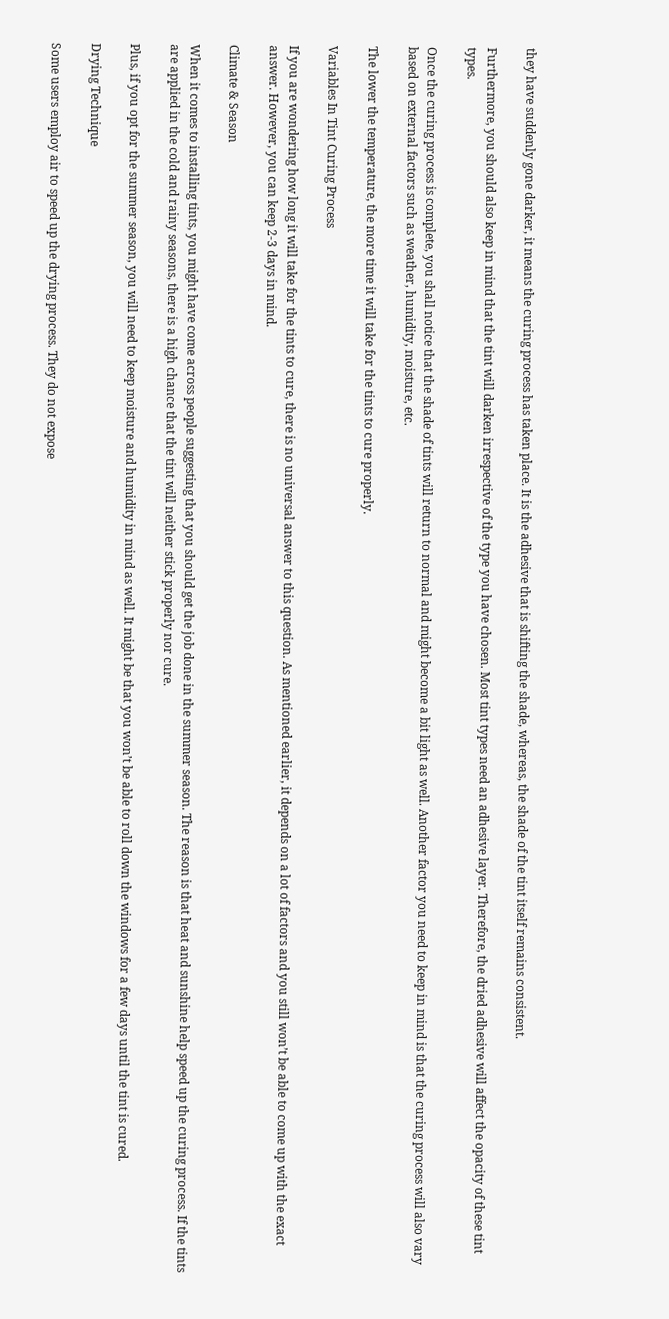they have suddenly gone darker, it means the curing process has taken place. It is the adhesive that is shifting the shade, whereas, the shade of the tint itself remains consistent.

Furthermore, you should also keep in mind that the tint will darken irrespective of the type you have chosen. Most tint types need an adhesive layer. Therefore, the dried adhesive will affect the opacity of these tint types.

Once the curing process is complete, you shall notice that the shade of tints will return to normal and might become a bit light as well. Another factor you need to keep in mind is that the curing process will also vary based on external factors such as weather, humidity, moisture, etc.

The lower the temperature, the more time it will take for the tints to cure properly.

Variables In Tint Curing Process

If you are wondering how long it will take for the tints to cure, there is no universal answer to this question. As mentioned earlier, it depends on a lot of factors and you still won’t be able to come up with the exact answer. However, you can keep 2-3 days in mind.

Climate & Season

When it comes to installing tints, you might have come across people suggesting that you should get the job done in the summer season. The reason is that heat and sunshine help speed up the curing process. If the tints are applied in the cold and rainy seasons, there is a high chance that the tint will neither stick properly nor cure.

Plus, if you opt for the summer season, you will need to keep moisture and humidity in mind as well. It might be that you won’t be able to roll down the windows for a few days until the tint is cured.

Drying Technique

Some users employ air to speed up the drying process. They do not expose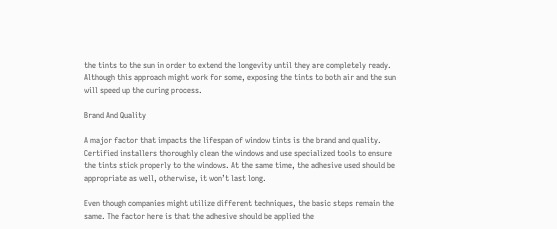the tints to the sun in order to extend the longevity until they are completely ready. Although this approach might work for some, exposing the tints to both air and the sun will speed up the curing process.

Brand And Quality

A major factor that impacts the lifespan of window tints is the brand and quality. Certified installers thoroughly clean the windows and use specialized tools to ensure the tints stick properly to the windows. At the same time, the adhesive used should be appropriate as well, otherwise, it won’t last long.

Even though companies might utilize different techniques, the basic steps remain the same. The factor here is that the adhesive should be applied the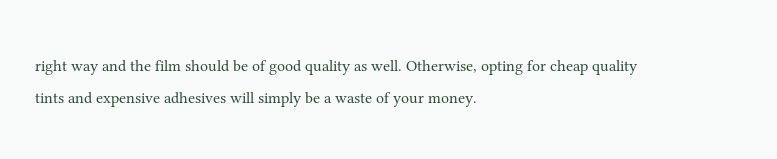right way and the film should be of good quality as well. Otherwise, opting for cheap quality tints and expensive adhesives will simply be a waste of your money.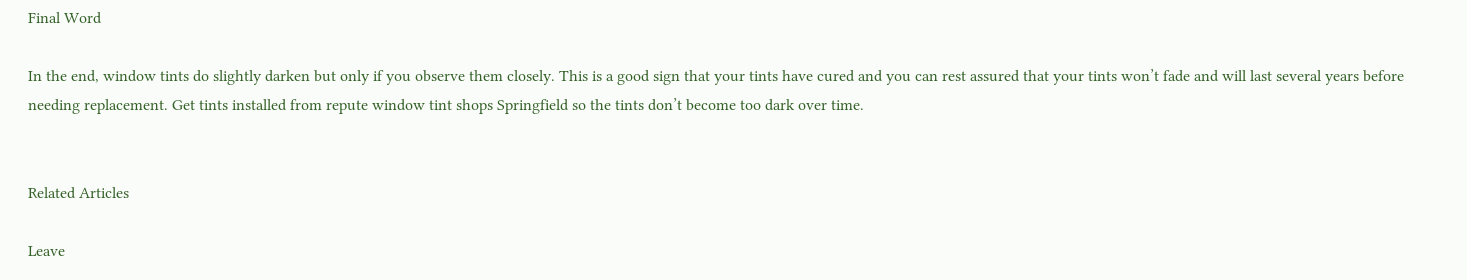Final Word

In the end, window tints do slightly darken but only if you observe them closely. This is a good sign that your tints have cured and you can rest assured that your tints won’t fade and will last several years before needing replacement. Get tints installed from repute window tint shops Springfield so the tints don’t become too dark over time.


Related Articles

Leave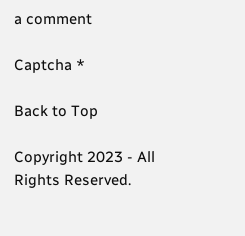a comment

Captcha *

Back to Top

Copyright 2023 - All Rights Reserved.